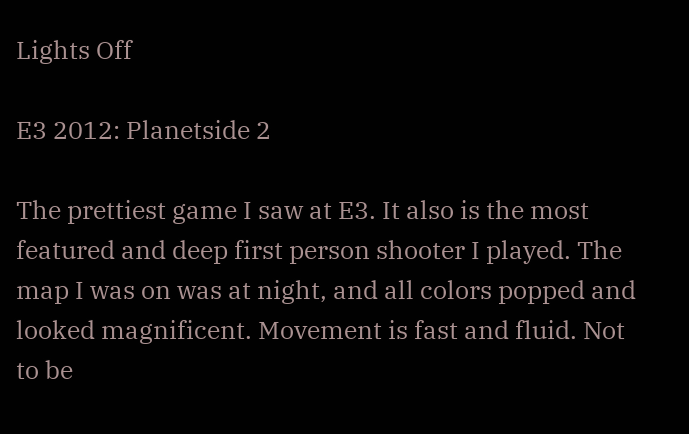Lights Off

E3 2012: Planetside 2

The prettiest game I saw at E3. It also is the most featured and deep first person shooter I played. The map I was on was at night, and all colors popped and looked magnificent. Movement is fast and fluid. Not to be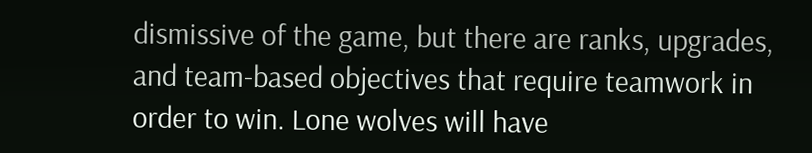dismissive of the game, but there are ranks, upgrades, and team-based objectives that require teamwork in order to win. Lone wolves will have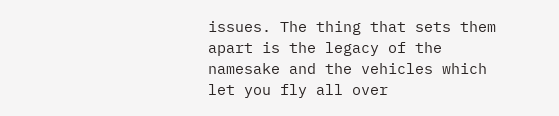issues. The thing that sets them apart is the legacy of the namesake and the vehicles which let you fly all over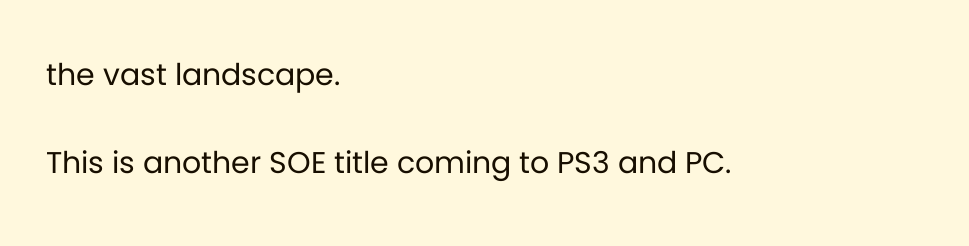the vast landscape.

This is another SOE title coming to PS3 and PC.